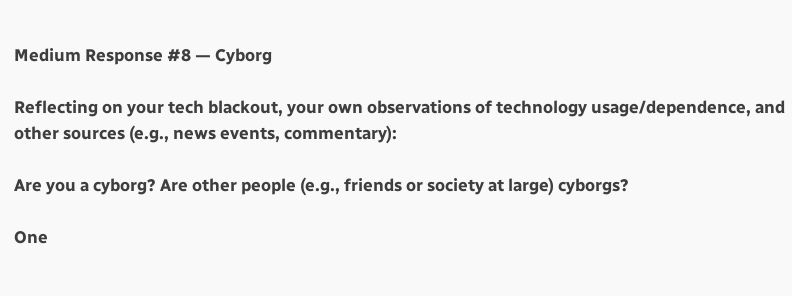Medium Response #8 — Cyborg

Reflecting on your tech blackout, your own observations of technology usage/dependence, and other sources (e.g., news events, commentary):

Are you a cyborg? Are other people (e.g., friends or society at large) cyborgs?

One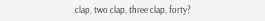clap, two clap, three clap, forty?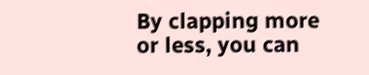By clapping more or less, you can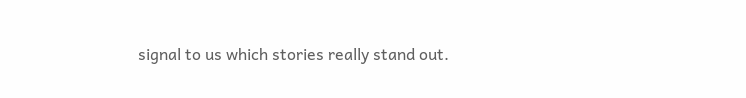signal to us which stories really stand out.